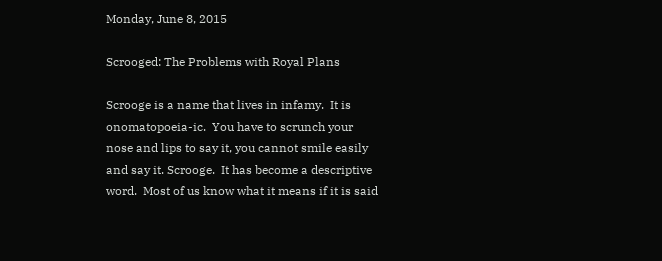Monday, June 8, 2015

Scrooged: The Problems with Royal Plans

Scrooge is a name that lives in infamy.  It is onomatopoeia-ic.  You have to scrunch your nose and lips to say it, you cannot smile easily and say it. Scrooge.  It has become a descriptive word.  Most of us know what it means if it is said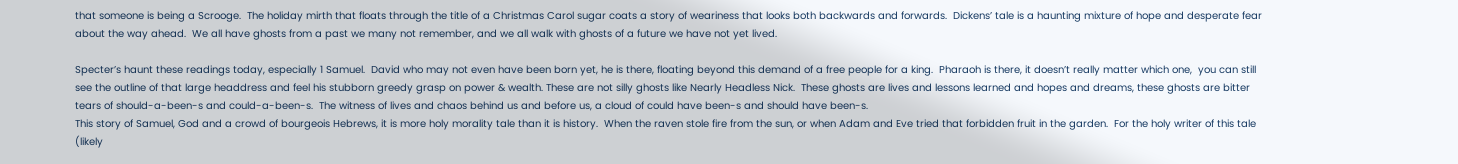that someone is being a Scrooge.  The holiday mirth that floats through the title of a Christmas Carol sugar coats a story of weariness that looks both backwards and forwards.  Dickens’ tale is a haunting mixture of hope and desperate fear about the way ahead.  We all have ghosts from a past we many not remember, and we all walk with ghosts of a future we have not yet lived.

Specter’s haunt these readings today, especially 1 Samuel.  David who may not even have been born yet, he is there, floating beyond this demand of a free people for a king.  Pharaoh is there, it doesn’t really matter which one,  you can still see the outline of that large headdress and feel his stubborn greedy grasp on power & wealth. These are not silly ghosts like Nearly Headless Nick.  These ghosts are lives and lessons learned and hopes and dreams, these ghosts are bitter tears of should-a-been-s and could-a-been-s.  The witness of lives and chaos behind us and before us, a cloud of could have been-s and should have been-s.
This story of Samuel, God and a crowd of bourgeois Hebrews, it is more holy morality tale than it is history.  When the raven stole fire from the sun, or when Adam and Eve tried that forbidden fruit in the garden.  For the holy writer of this tale (likely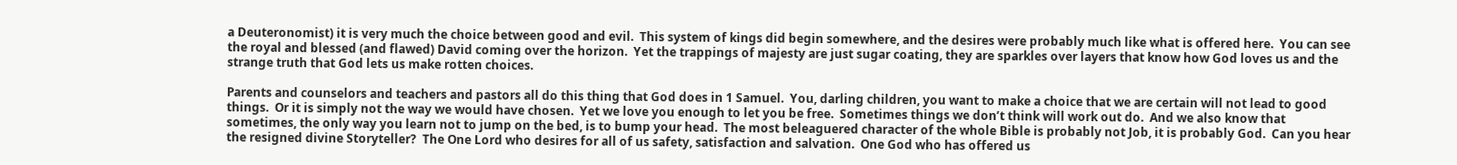a Deuteronomist) it is very much the choice between good and evil.  This system of kings did begin somewhere, and the desires were probably much like what is offered here.  You can see the royal and blessed (and flawed) David coming over the horizon.  Yet the trappings of majesty are just sugar coating, they are sparkles over layers that know how God loves us and the strange truth that God lets us make rotten choices.

Parents and counselors and teachers and pastors all do this thing that God does in 1 Samuel.  You, darling children, you want to make a choice that we are certain will not lead to good things.  Or it is simply not the way we would have chosen.  Yet we love you enough to let you be free.  Sometimes things we don’t think will work out do.  And we also know that sometimes, the only way you learn not to jump on the bed, is to bump your head.  The most beleaguered character of the whole Bible is probably not Job, it is probably God.  Can you hear the resigned divine Storyteller?  The One Lord who desires for all of us safety, satisfaction and salvation.  One God who has offered us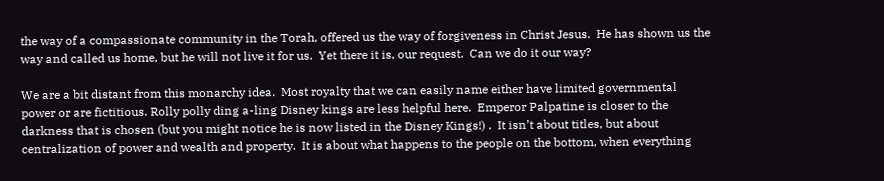the way of a compassionate community in the Torah, offered us the way of forgiveness in Christ Jesus.  He has shown us the way and called us home, but he will not live it for us.  Yet there it is, our request.  Can we do it our way?

We are a bit distant from this monarchy idea.  Most royalty that we can easily name either have limited governmental power or are fictitious. Rolly polly ding a-ling Disney kings are less helpful here.  Emperor Palpatine is closer to the darkness that is chosen (but you might notice he is now listed in the Disney Kings!) .  It isn’t about titles, but about centralization of power and wealth and property.  It is about what happens to the people on the bottom, when everything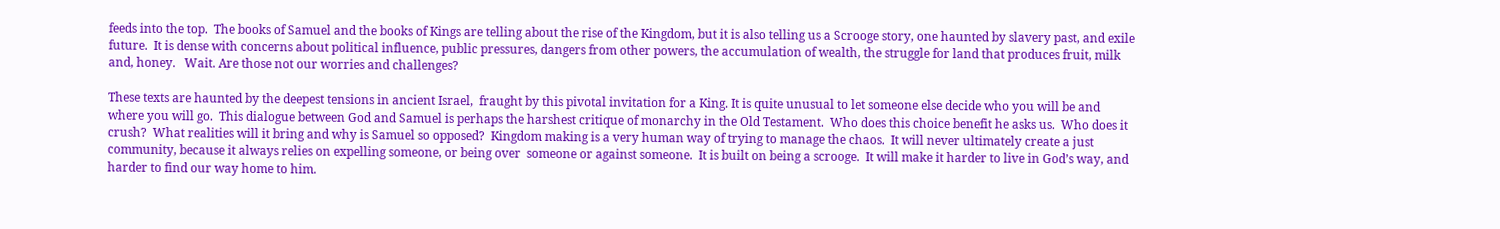feeds into the top.  The books of Samuel and the books of Kings are telling about the rise of the Kingdom, but it is also telling us a Scrooge story, one haunted by slavery past, and exile future.  It is dense with concerns about political influence, public pressures, dangers from other powers, the accumulation of wealth, the struggle for land that produces fruit, milk and, honey.   Wait. Are those not our worries and challenges?

These texts are haunted by the deepest tensions in ancient Israel,  fraught by this pivotal invitation for a King. It is quite unusual to let someone else decide who you will be and where you will go.  This dialogue between God and Samuel is perhaps the harshest critique of monarchy in the Old Testament.  Who does this choice benefit he asks us.  Who does it crush?  What realities will it bring and why is Samuel so opposed?  Kingdom making is a very human way of trying to manage the chaos.  It will never ultimately create a just community, because it always relies on expelling someone, or being over  someone or against someone.  It is built on being a scrooge.  It will make it harder to live in God’s way, and harder to find our way home to him.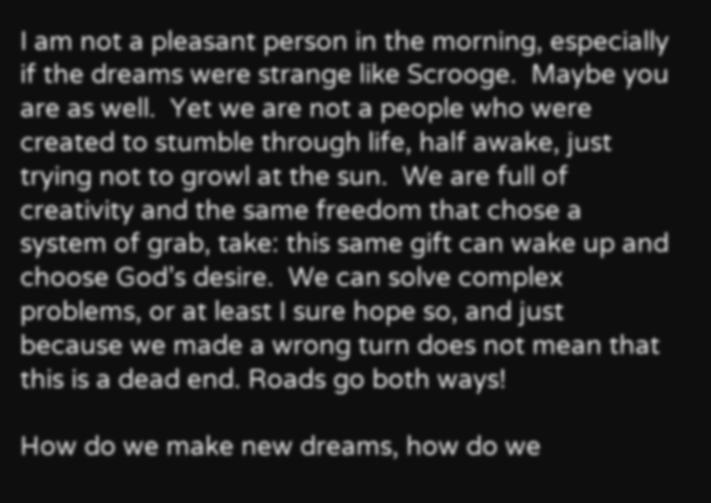I am not a pleasant person in the morning, especially if the dreams were strange like Scrooge.  Maybe you are as well.  Yet we are not a people who were created to stumble through life, half awake, just trying not to growl at the sun.  We are full of creativity and the same freedom that chose a system of grab, take: this same gift can wake up and choose God’s desire.  We can solve complex problems, or at least I sure hope so, and just because we made a wrong turn does not mean that this is a dead end. Roads go both ways!

How do we make new dreams, how do we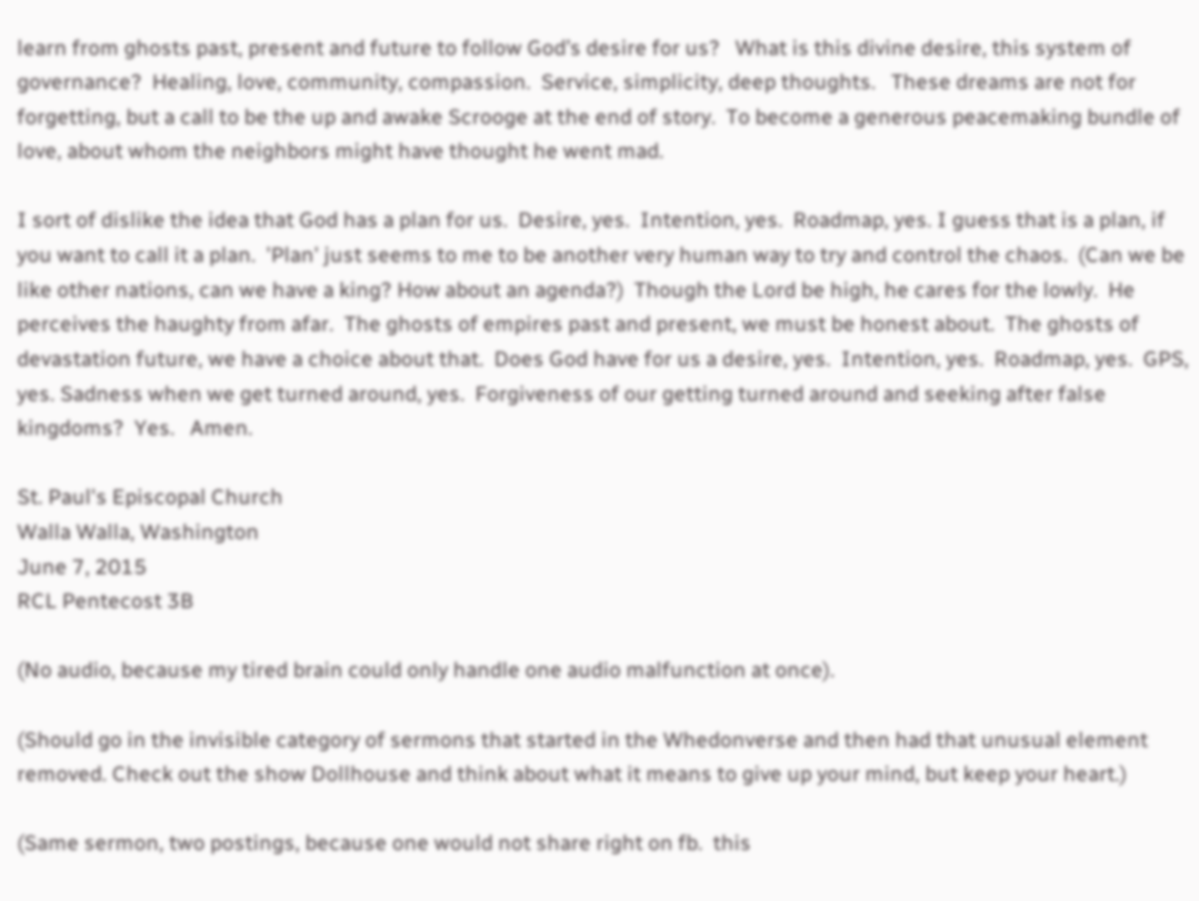learn from ghosts past, present and future to follow God’s desire for us?   What is this divine desire, this system of governance?  Healing, love, community, compassion.  Service, simplicity, deep thoughts.   These dreams are not for forgetting, but a call to be the up and awake Scrooge at the end of story.  To become a generous peacemaking bundle of love, about whom the neighbors might have thought he went mad.

I sort of dislike the idea that God has a plan for us.  Desire, yes.  Intention, yes.  Roadmap, yes. I guess that is a plan, if you want to call it a plan.  'Plan' just seems to me to be another very human way to try and control the chaos.  (Can we be like other nations, can we have a king? How about an agenda?)  Though the Lord be high, he cares for the lowly.  He perceives the haughty from afar.  The ghosts of empires past and present, we must be honest about.  The ghosts of devastation future, we have a choice about that.  Does God have for us a desire, yes.  Intention, yes.  Roadmap, yes.  GPS, yes. Sadness when we get turned around, yes.  Forgiveness of our getting turned around and seeking after false kingdoms?  Yes.   Amen.

St. Paul's Episcopal Church
Walla Walla, Washington
June 7, 2015
RCL Pentecost 3B

(No audio, because my tired brain could only handle one audio malfunction at once).

(Should go in the invisible category of sermons that started in the Whedonverse and then had that unusual element removed. Check out the show Dollhouse and think about what it means to give up your mind, but keep your heart.)

(Same sermon, two postings, because one would not share right on fb.  this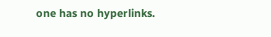one has no hyperlinks.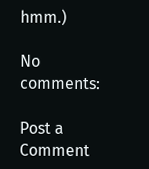hmm.)

No comments:

Post a Comment